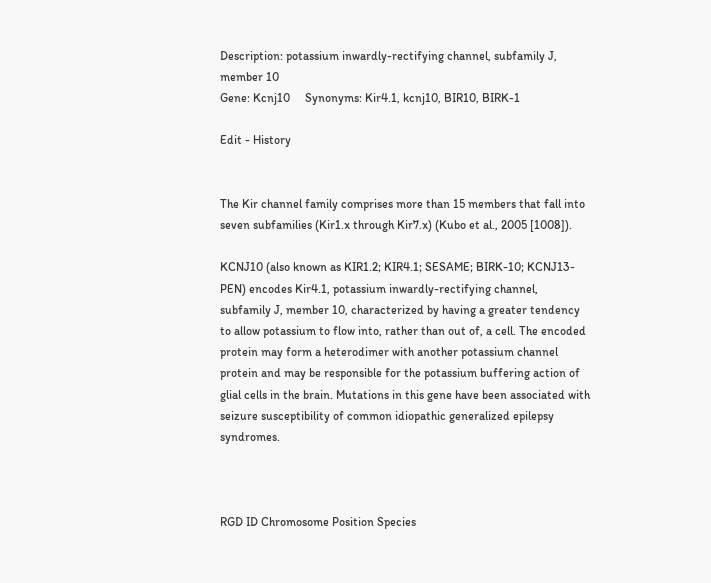Description: potassium inwardly-rectifying channel, subfamily J, member 10
Gene: Kcnj10     Synonyms: Kir4.1, kcnj10, BIR10, BIRK-1

Edit - History


The Kir channel family comprises more than 15 members that fall into seven subfamilies (Kir1.x through Kir7.x) (Kubo et al., 2005 [1008]).

KCNJ10 (also known as KIR1.2; KIR4.1; SESAME; BIRK-10; KCNJ13-PEN) encodes Kir4.1, potassium inwardly-rectifying channel, subfamily J, member 10, characterized by having a greater tendency to allow potassium to flow into, rather than out of, a cell. The encoded protein may form a heterodimer with another potassium channel protein and may be responsible for the potassium buffering action of glial cells in the brain. Mutations in this gene have been associated with seizure susceptibility of common idiopathic generalized epilepsy syndromes.



RGD ID Chromosome Position Species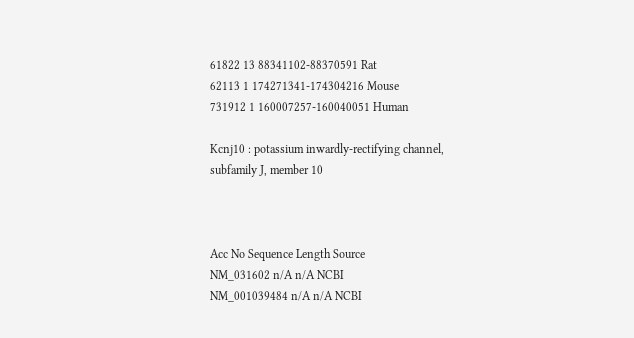61822 13 88341102-88370591 Rat
62113 1 174271341-174304216 Mouse
731912 1 160007257-160040051 Human

Kcnj10 : potassium inwardly-rectifying channel, subfamily J, member 10



Acc No Sequence Length Source
NM_031602 n/A n/A NCBI
NM_001039484 n/A n/A NCBI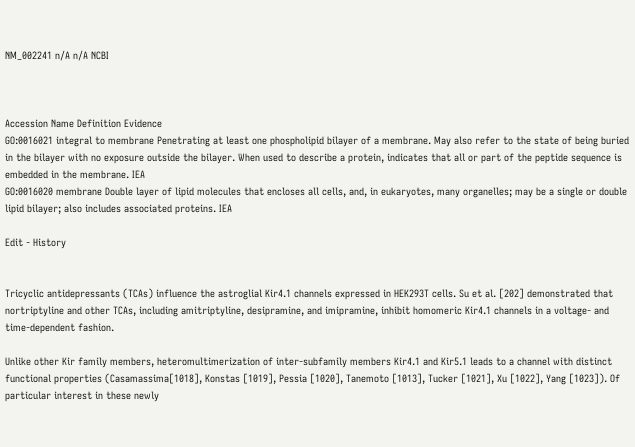NM_002241 n/A n/A NCBI



Accession Name Definition Evidence
GO:0016021 integral to membrane Penetrating at least one phospholipid bilayer of a membrane. May also refer to the state of being buried in the bilayer with no exposure outside the bilayer. When used to describe a protein, indicates that all or part of the peptide sequence is embedded in the membrane. IEA
GO:0016020 membrane Double layer of lipid molecules that encloses all cells, and, in eukaryotes, many organelles; may be a single or double lipid bilayer; also includes associated proteins. IEA

Edit - History


Tricyclic antidepressants (TCAs) influence the astroglial Kir4.1 channels expressed in HEK293T cells. Su et al. [202] demonstrated that nortriptyline and other TCAs, including amitriptyline, desipramine, and imipramine, inhibit homomeric Kir4.1 channels in a voltage- and time-dependent fashion.

Unlike other Kir family members, heteromultimerization of inter-subfamily members Kir4.1 and Kir5.1 leads to a channel with distinct functional properties (Casamassima[1018], Konstas [1019], Pessia [1020], Tanemoto [1013], Tucker [1021], Xu [1022], Yang [1023]). Of particular interest in these newly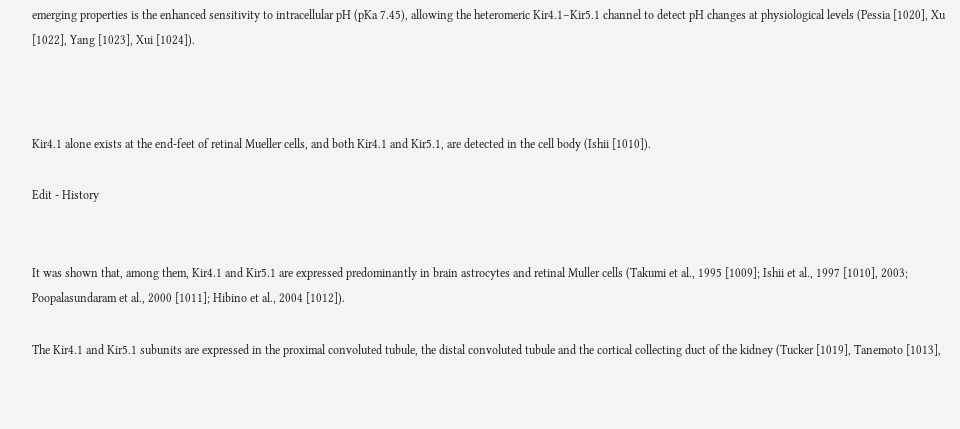emerging properties is the enhanced sensitivity to intracellular pH (pKa 7.45), allowing the heteromeric Kir4.1–Kir5.1 channel to detect pH changes at physiological levels (Pessia [1020], Xu [1022], Yang [1023], Xui [1024]).



Kir4.1 alone exists at the end-feet of retinal Mueller cells, and both Kir4.1 and Kir5.1, are detected in the cell body (Ishii [1010]).

Edit - History


It was shown that, among them, Kir4.1 and Kir5.1 are expressed predominantly in brain astrocytes and retinal Muller cells (Takumi et al., 1995 [1009]; Ishii et al., 1997 [1010], 2003; Poopalasundaram et al., 2000 [1011]; Hibino et al., 2004 [1012]).

The Kir4.1 and Kir5.1 subunits are expressed in the proximal convoluted tubule, the distal convoluted tubule and the cortical collecting duct of the kidney (Tucker [1019], Tanemoto [1013],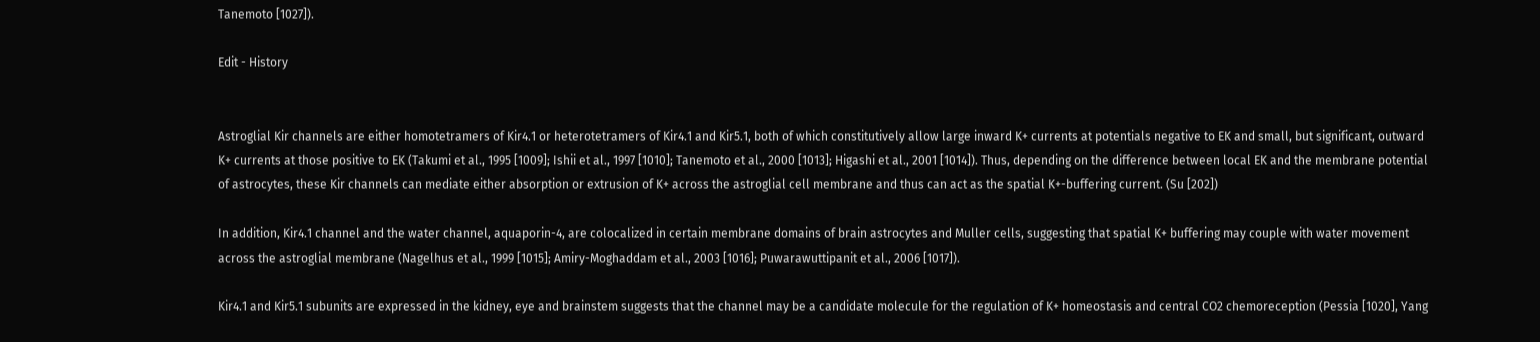Tanemoto [1027]).

Edit - History


Astroglial Kir channels are either homotetramers of Kir4.1 or heterotetramers of Kir4.1 and Kir5.1, both of which constitutively allow large inward K+ currents at potentials negative to EK and small, but significant, outward K+ currents at those positive to EK (Takumi et al., 1995 [1009]; Ishii et al., 1997 [1010]; Tanemoto et al., 2000 [1013]; Higashi et al., 2001 [1014]). Thus, depending on the difference between local EK and the membrane potential of astrocytes, these Kir channels can mediate either absorption or extrusion of K+ across the astroglial cell membrane and thus can act as the spatial K+-buffering current. (Su [202])

In addition, Kir4.1 channel and the water channel, aquaporin-4, are colocalized in certain membrane domains of brain astrocytes and Muller cells, suggesting that spatial K+ buffering may couple with water movement across the astroglial membrane (Nagelhus et al., 1999 [1015]; Amiry-Moghaddam et al., 2003 [1016]; Puwarawuttipanit et al., 2006 [1017]).

Kir4.1 and Kir5.1 subunits are expressed in the kidney, eye and brainstem suggests that the channel may be a candidate molecule for the regulation of K+ homeostasis and central CO2 chemoreception (Pessia [1020], Yang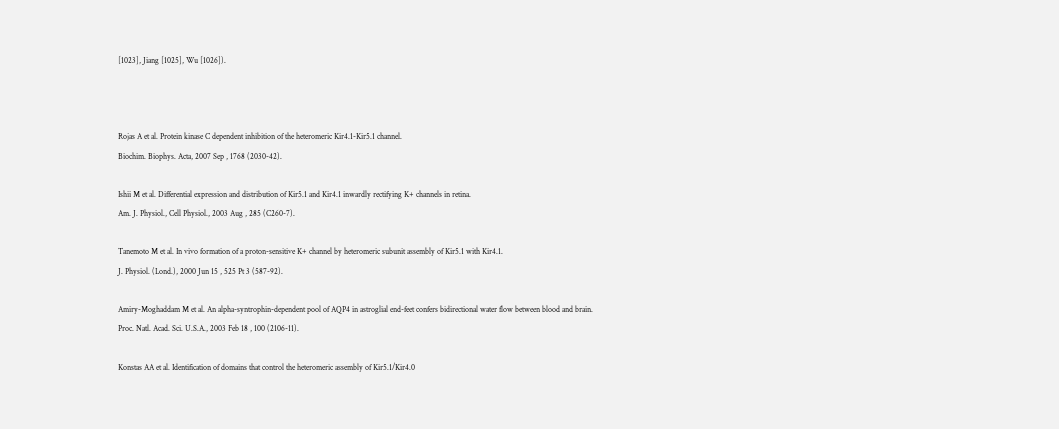[1023], Jiang [1025], Wu [1026]).



Rojas A et al. Protein kinase C dependent inhibition of the heteromeric Kir4.1-Kir5.1 channel.
Biochim. Biophys. Acta, 2007 Sep , 1768 (2030-42).

Ishii M et al. Differential expression and distribution of Kir5.1 and Kir4.1 inwardly rectifying K+ channels in retina.
Am. J. Physiol., Cell Physiol., 2003 Aug , 285 (C260-7).

Tanemoto M et al. In vivo formation of a proton-sensitive K+ channel by heteromeric subunit assembly of Kir5.1 with Kir4.1.
J. Physiol. (Lond.), 2000 Jun 15 , 525 Pt 3 (587-92).

Amiry-Moghaddam M et al. An alpha-syntrophin-dependent pool of AQP4 in astroglial end-feet confers bidirectional water flow between blood and brain.
Proc. Natl. Acad. Sci. U.S.A., 2003 Feb 18 , 100 (2106-11).

Konstas AA et al. Identification of domains that control the heteromeric assembly of Kir5.1/Kir4.0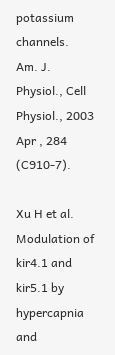potassium channels.
Am. J. Physiol., Cell Physiol., 2003 Apr , 284 (C910-7).

Xu H et al. Modulation of kir4.1 and kir5.1 by hypercapnia and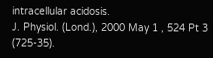intracellular acidosis.
J. Physiol. (Lond.), 2000 May 1 , 524 Pt 3 (725-35).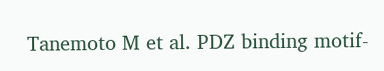Tanemoto M et al. PDZ binding motif-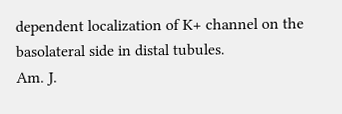dependent localization of K+ channel on the basolateral side in distal tubules.
Am. J.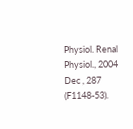Physiol. Renal Physiol., 2004 Dec , 287 (F1148-53).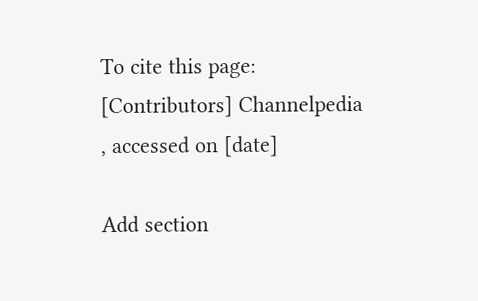To cite this page: [Contributors] Channelpedia , accessed on [date]

Add section